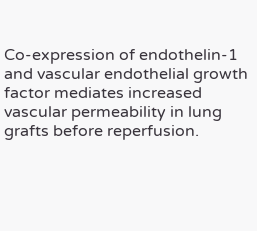Co-expression of endothelin-1 and vascular endothelial growth factor mediates increased vascular permeability in lung grafts before reperfusion.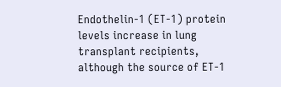Endothelin-1 (ET-1) protein levels increase in lung transplant recipients, although the source of ET-1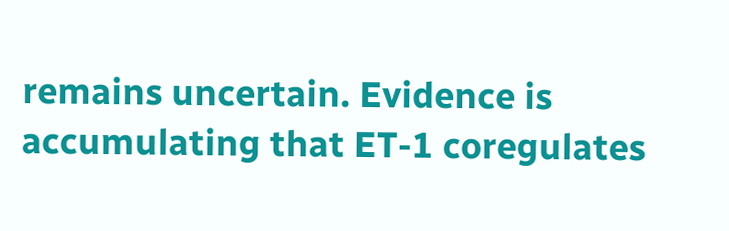remains uncertain. Evidence is accumulating that ET-1 coregulates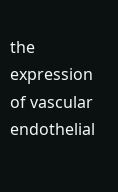the expression of vascular endothelial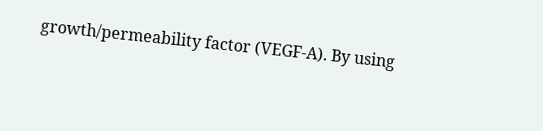growth/permeability factor (VEGF-A). By using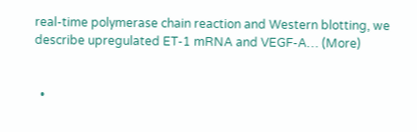real-time polymerase chain reaction and Western blotting, we describe upregulated ET-1 mRNA and VEGF-A… (More)


  •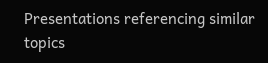Presentations referencing similar topics